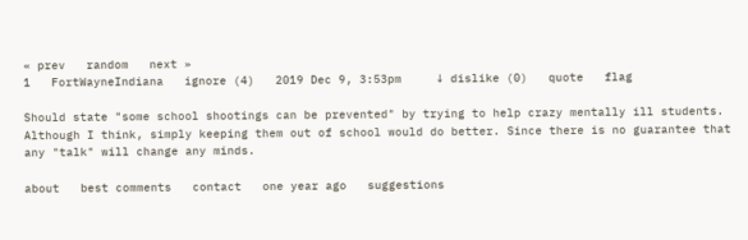« prev   random   next »
1   FortWayneIndiana   ignore (4)   2019 Dec 9, 3:53pm     ↓ dislike (0)   quote   flag

Should state "some school shootings can be prevented" by trying to help crazy mentally ill students. Although I think, simply keeping them out of school would do better. Since there is no guarantee that any "talk" will change any minds.

about   best comments   contact   one year ago   suggestions